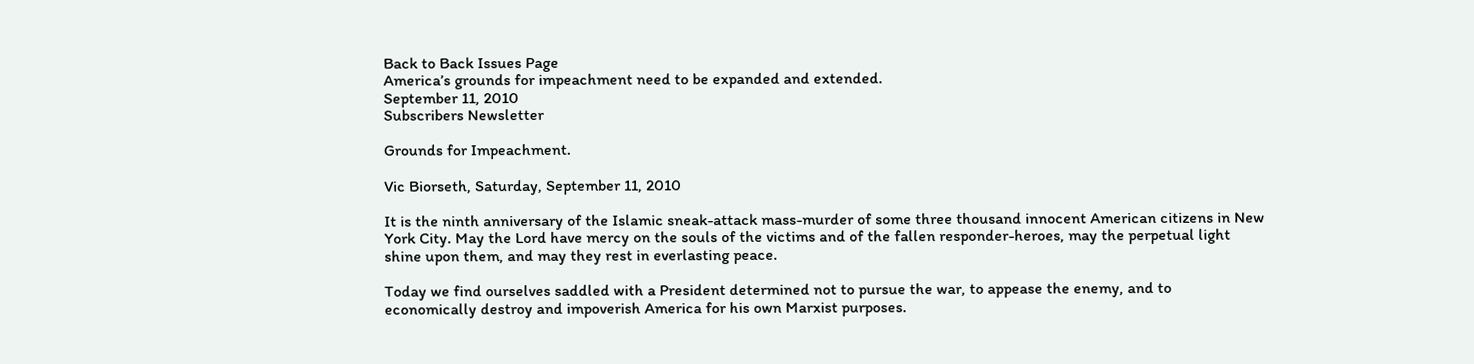Back to Back Issues Page
America’s grounds for impeachment need to be expanded and extended.
September 11, 2010
Subscribers Newsletter

Grounds for Impeachment.

Vic Biorseth, Saturday, September 11, 2010

It is the ninth anniversary of the Islamic sneak-attack mass-murder of some three thousand innocent American citizens in New York City. May the Lord have mercy on the souls of the victims and of the fallen responder-heroes, may the perpetual light shine upon them, and may they rest in everlasting peace.

Today we find ourselves saddled with a President determined not to pursue the war, to appease the enemy, and to economically destroy and impoverish America for his own Marxist purposes.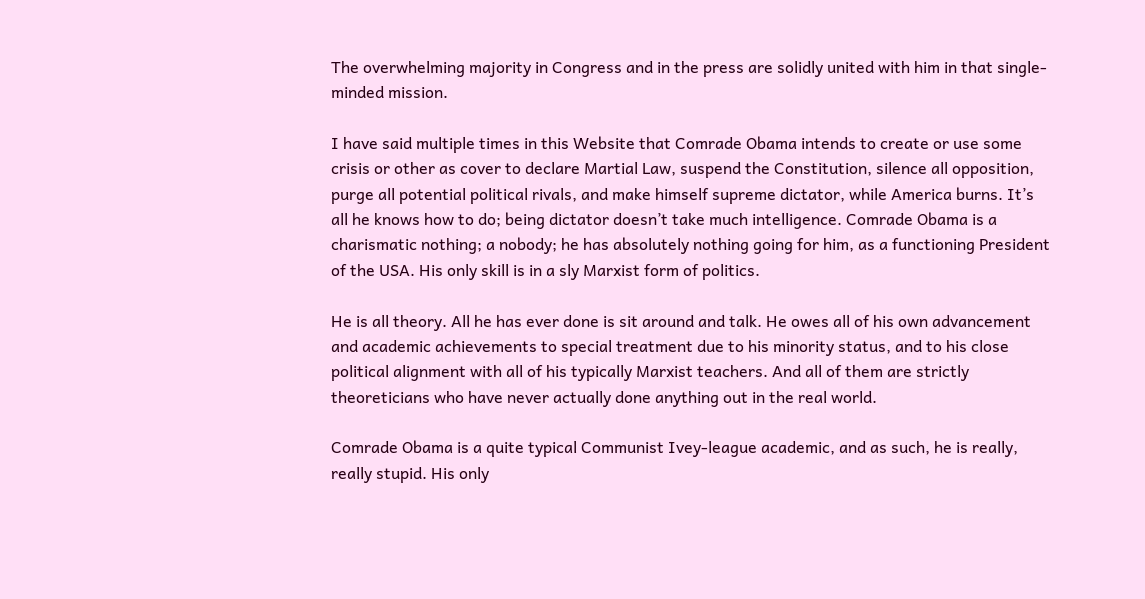The overwhelming majority in Congress and in the press are solidly united with him in that single-minded mission.

I have said multiple times in this Website that Comrade Obama intends to create or use some crisis or other as cover to declare Martial Law, suspend the Constitution, silence all opposition, purge all potential political rivals, and make himself supreme dictator, while America burns. It’s all he knows how to do; being dictator doesn’t take much intelligence. Comrade Obama is a charismatic nothing; a nobody; he has absolutely nothing going for him, as a functioning President of the USA. His only skill is in a sly Marxist form of politics.

He is all theory. All he has ever done is sit around and talk. He owes all of his own advancement and academic achievements to special treatment due to his minority status, and to his close political alignment with all of his typically Marxist teachers. And all of them are strictly theoreticians who have never actually done anything out in the real world.

Comrade Obama is a quite typical Communist Ivey-league academic, and as such, he is really, really stupid. His only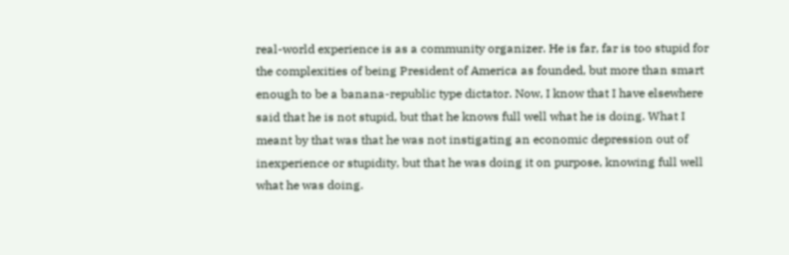real-world experience is as a community organizer. He is far, far is too stupid for the complexities of being President of America as founded, but more than smart enough to be a banana-republic type dictator. Now, I know that I have elsewhere said that he is not stupid, but that he knows full well what he is doing. What I meant by that was that he was not instigating an economic depression out of inexperience or stupidity, but that he was doing it on purpose, knowing full well what he was doing.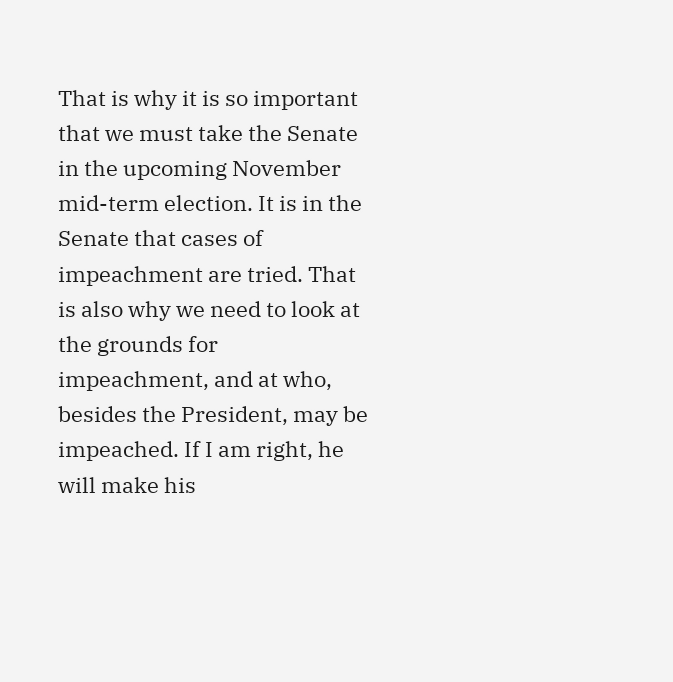That is why it is so important that we must take the Senate in the upcoming November mid-term election. It is in the Senate that cases of impeachment are tried. That is also why we need to look at the grounds for impeachment, and at who, besides the President, may be impeached. If I am right, he will make his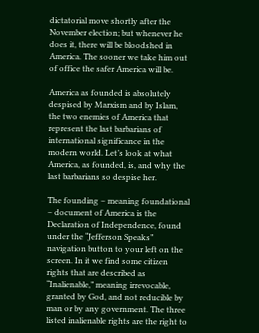dictatorial move shortly after the November election; but whenever he does it, there will be bloodshed in America. The sooner we take him out of office the safer America will be.

America as founded is absolutely despised by Marxism and by Islam, the two enemies of America that represent the last barbarians of international significance in the modern world. Let’s look at what America, as founded, is, and why the last barbarians so despise her.

The founding – meaning foundational – document of America is the Declaration of Independence, found under the “Jefferson Speaks” navigation button to your left on the screen. In it we find some citizen rights that are described as “Inalienable,” meaning irrevocable, granted by God, and not reducible by man or by any government. The three listed inalienable rights are the right to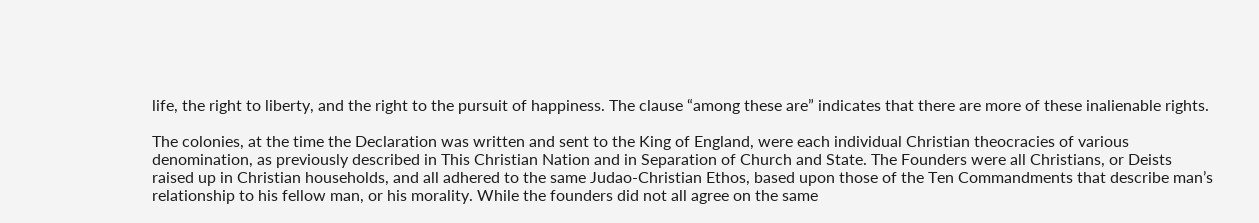life, the right to liberty, and the right to the pursuit of happiness. The clause “among these are” indicates that there are more of these inalienable rights.

The colonies, at the time the Declaration was written and sent to the King of England, were each individual Christian theocracies of various denomination, as previously described in This Christian Nation and in Separation of Church and State. The Founders were all Christians, or Deists raised up in Christian households, and all adhered to the same Judao-Christian Ethos, based upon those of the Ten Commandments that describe man’s relationship to his fellow man, or his morality. While the founders did not all agree on the same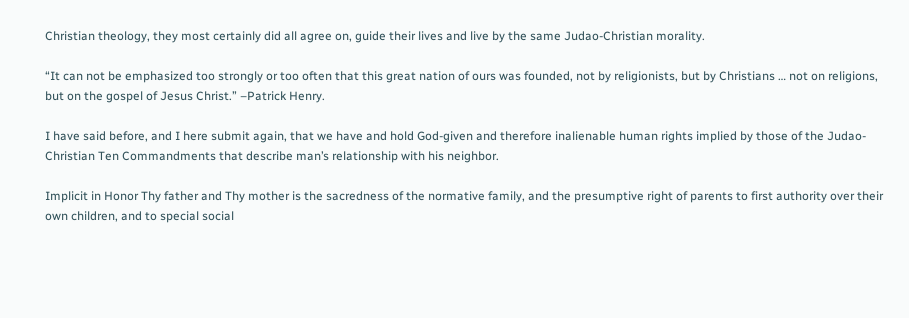Christian theology, they most certainly did all agree on, guide their lives and live by the same Judao-Christian morality.

“It can not be emphasized too strongly or too often that this great nation of ours was founded, not by religionists, but by Christians … not on religions, but on the gospel of Jesus Christ.” –Patrick Henry.

I have said before, and I here submit again, that we have and hold God-given and therefore inalienable human rights implied by those of the Judao-Christian Ten Commandments that describe man’s relationship with his neighbor.

Implicit in Honor Thy father and Thy mother is the sacredness of the normative family, and the presumptive right of parents to first authority over their own children, and to special social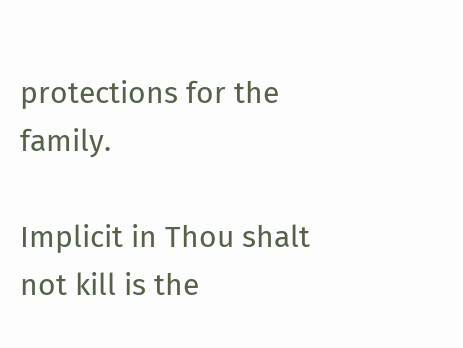protections for the family.

Implicit in Thou shalt not kill is the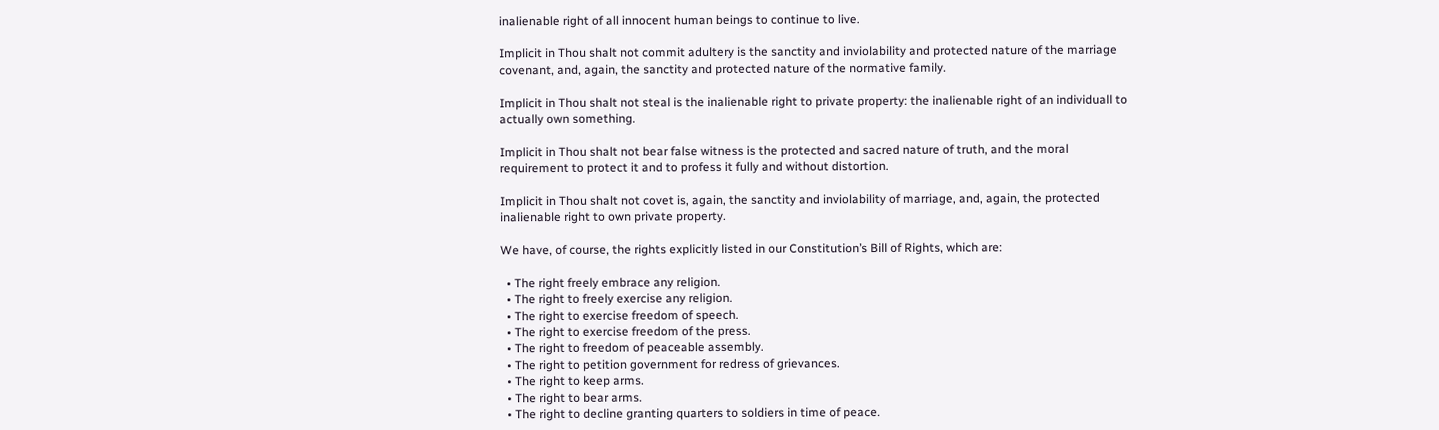inalienable right of all innocent human beings to continue to live.

Implicit in Thou shalt not commit adultery is the sanctity and inviolability and protected nature of the marriage covenant, and, again, the sanctity and protected nature of the normative family.

Implicit in Thou shalt not steal is the inalienable right to private property: the inalienable right of an individuall to actually own something.

Implicit in Thou shalt not bear false witness is the protected and sacred nature of truth, and the moral requirement to protect it and to profess it fully and without distortion.

Implicit in Thou shalt not covet is, again, the sanctity and inviolability of marriage, and, again, the protected inalienable right to own private property.

We have, of course, the rights explicitly listed in our Constitution’s Bill of Rights, which are:

  • The right freely embrace any religion.
  • The right to freely exercise any religion.
  • The right to exercise freedom of speech.
  • The right to exercise freedom of the press.
  • The right to freedom of peaceable assembly.
  • The right to petition government for redress of grievances.
  • The right to keep arms.
  • The right to bear arms.
  • The right to decline granting quarters to soldiers in time of peace.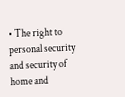• The right to personal security and security of home and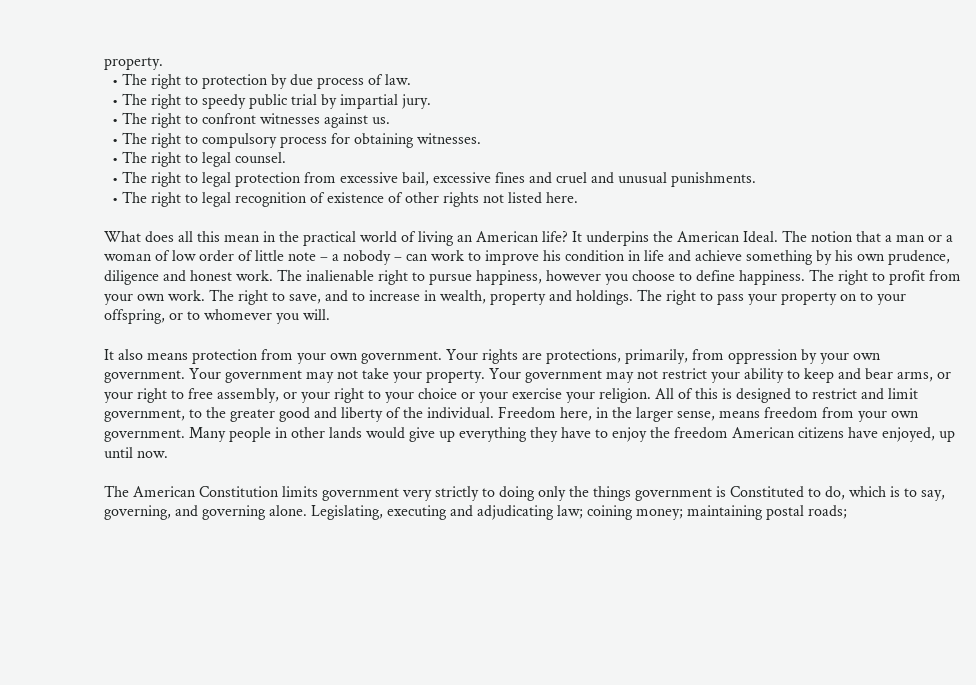property.
  • The right to protection by due process of law.
  • The right to speedy public trial by impartial jury.
  • The right to confront witnesses against us.
  • The right to compulsory process for obtaining witnesses.
  • The right to legal counsel.
  • The right to legal protection from excessive bail, excessive fines and cruel and unusual punishments.
  • The right to legal recognition of existence of other rights not listed here.

What does all this mean in the practical world of living an American life? It underpins the American Ideal. The notion that a man or a woman of low order of little note – a nobody – can work to improve his condition in life and achieve something by his own prudence, diligence and honest work. The inalienable right to pursue happiness, however you choose to define happiness. The right to profit from your own work. The right to save, and to increase in wealth, property and holdings. The right to pass your property on to your offspring, or to whomever you will.

It also means protection from your own government. Your rights are protections, primarily, from oppression by your own government. Your government may not take your property. Your government may not restrict your ability to keep and bear arms, or your right to free assembly, or your right to your choice or your exercise your religion. All of this is designed to restrict and limit government, to the greater good and liberty of the individual. Freedom here, in the larger sense, means freedom from your own government. Many people in other lands would give up everything they have to enjoy the freedom American citizens have enjoyed, up until now.

The American Constitution limits government very strictly to doing only the things government is Constituted to do, which is to say, governing, and governing alone. Legislating, executing and adjudicating law; coining money; maintaining postal roads;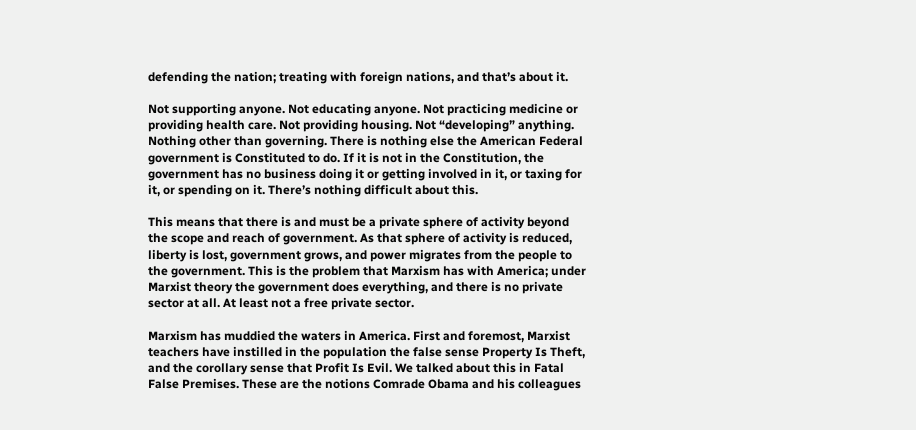defending the nation; treating with foreign nations, and that’s about it.

Not supporting anyone. Not educating anyone. Not practicing medicine or providing health care. Not providing housing. Not “developing” anything. Nothing other than governing. There is nothing else the American Federal government is Constituted to do. If it is not in the Constitution, the government has no business doing it or getting involved in it, or taxing for it, or spending on it. There’s nothing difficult about this.

This means that there is and must be a private sphere of activity beyond the scope and reach of government. As that sphere of activity is reduced, liberty is lost, government grows, and power migrates from the people to the government. This is the problem that Marxism has with America; under Marxist theory the government does everything, and there is no private sector at all. At least not a free private sector.

Marxism has muddied the waters in America. First and foremost, Marxist teachers have instilled in the population the false sense Property Is Theft, and the corollary sense that Profit Is Evil. We talked about this in Fatal False Premises. These are the notions Comrade Obama and his colleagues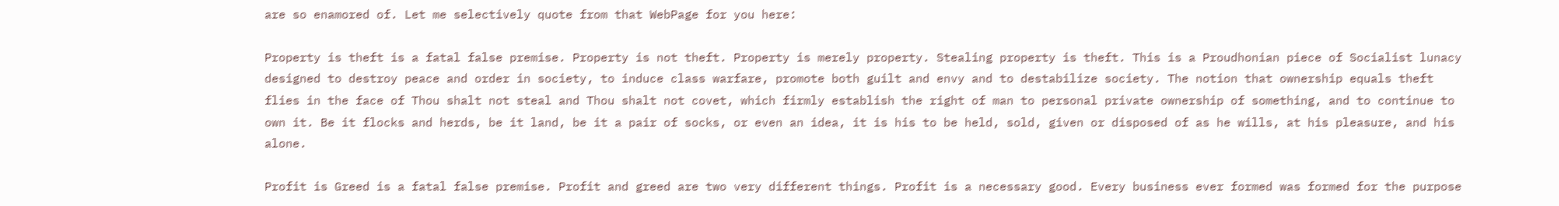are so enamored of. Let me selectively quote from that WebPage for you here:

Property is theft is a fatal false premise. Property is not theft. Property is merely property. Stealing property is theft. This is a Proudhonian piece of Socialist lunacy designed to destroy peace and order in society, to induce class warfare, promote both guilt and envy and to destabilize society. The notion that ownership equals theft flies in the face of Thou shalt not steal and Thou shalt not covet, which firmly establish the right of man to personal private ownership of something, and to continue to own it. Be it flocks and herds, be it land, be it a pair of socks, or even an idea, it is his to be held, sold, given or disposed of as he wills, at his pleasure, and his alone.

Profit is Greed is a fatal false premise. Profit and greed are two very different things. Profit is a necessary good. Every business ever formed was formed for the purpose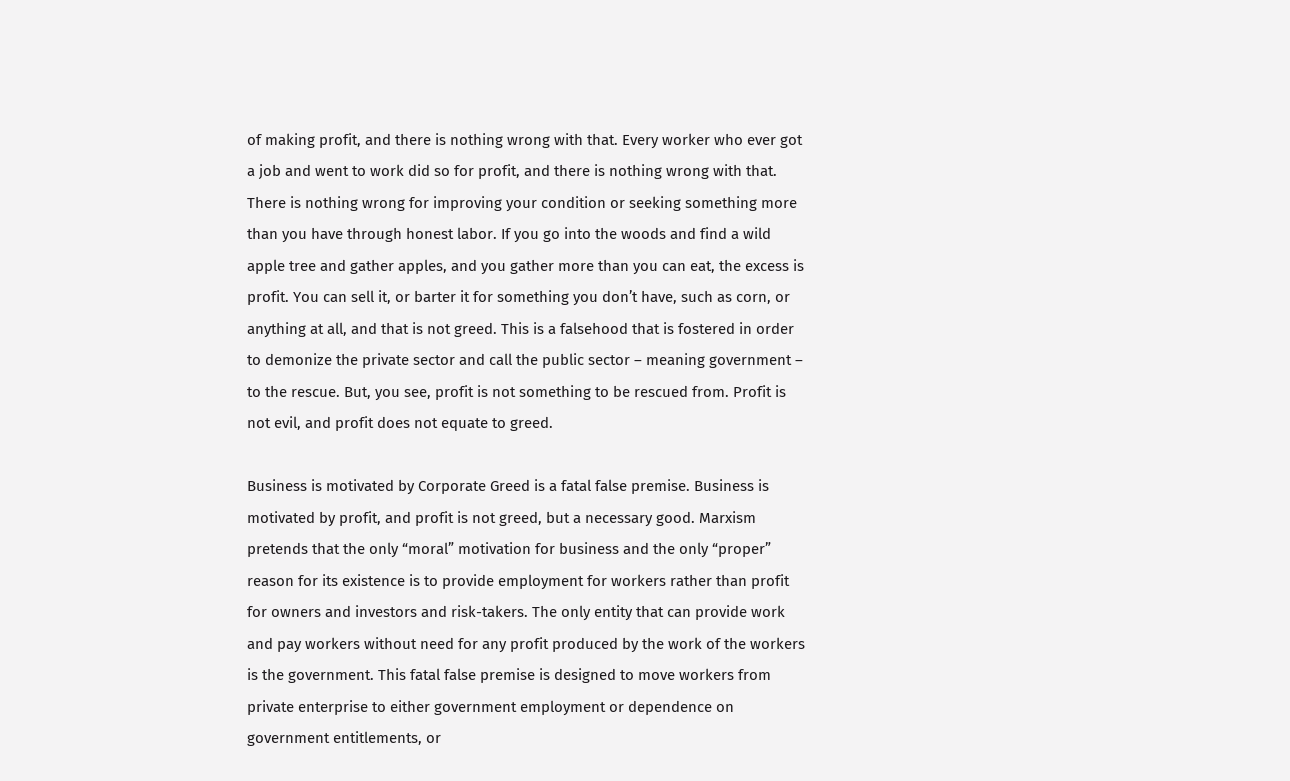of making profit, and there is nothing wrong with that. Every worker who ever got a job and went to work did so for profit, and there is nothing wrong with that. There is nothing wrong for improving your condition or seeking something more than you have through honest labor. If you go into the woods and find a wild apple tree and gather apples, and you gather more than you can eat, the excess is profit. You can sell it, or barter it for something you don’t have, such as corn, or anything at all, and that is not greed. This is a falsehood that is fostered in order to demonize the private sector and call the public sector – meaning government – to the rescue. But, you see, profit is not something to be rescued from. Profit is not evil, and profit does not equate to greed.

Business is motivated by Corporate Greed is a fatal false premise. Business is motivated by profit, and profit is not greed, but a necessary good. Marxism pretends that the only “moral” motivation for business and the only “proper” reason for its existence is to provide employment for workers rather than profit for owners and investors and risk-takers. The only entity that can provide work and pay workers without need for any profit produced by the work of the workers is the government. This fatal false premise is designed to move workers from private enterprise to either government employment or dependence on government entitlements, or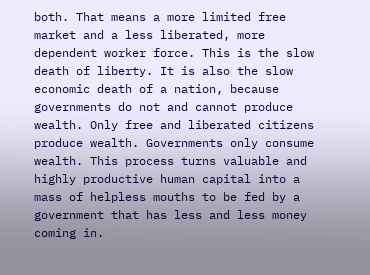both. That means a more limited free market and a less liberated, more dependent worker force. This is the slow death of liberty. It is also the slow economic death of a nation, because governments do not and cannot produce wealth. Only free and liberated citizens produce wealth. Governments only consume wealth. This process turns valuable and highly productive human capital into a mass of helpless mouths to be fed by a government that has less and less money coming in.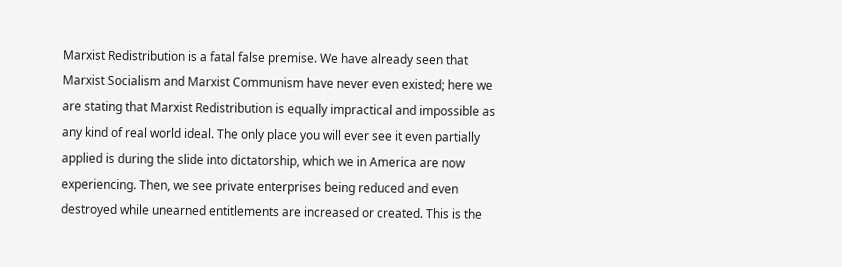Marxist Redistribution is a fatal false premise. We have already seen that Marxist Socialism and Marxist Communism have never even existed; here we are stating that Marxist Redistribution is equally impractical and impossible as any kind of real world ideal. The only place you will ever see it even partially applied is during the slide into dictatorship, which we in America are now experiencing. Then, we see private enterprises being reduced and even destroyed while unearned entitlements are increased or created. This is the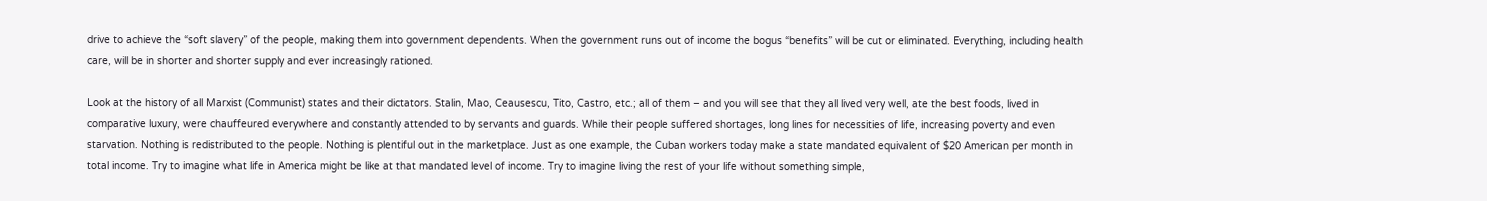drive to achieve the “soft slavery” of the people, making them into government dependents. When the government runs out of income the bogus “benefits” will be cut or eliminated. Everything, including health care, will be in shorter and shorter supply and ever increasingly rationed.

Look at the history of all Marxist (Communist) states and their dictators. Stalin, Mao, Ceausescu, Tito, Castro, etc.; all of them – and you will see that they all lived very well, ate the best foods, lived in comparative luxury, were chauffeured everywhere and constantly attended to by servants and guards. While their people suffered shortages, long lines for necessities of life, increasing poverty and even starvation. Nothing is redistributed to the people. Nothing is plentiful out in the marketplace. Just as one example, the Cuban workers today make a state mandated equivalent of $20 American per month in total income. Try to imagine what life in America might be like at that mandated level of income. Try to imagine living the rest of your life without something simple,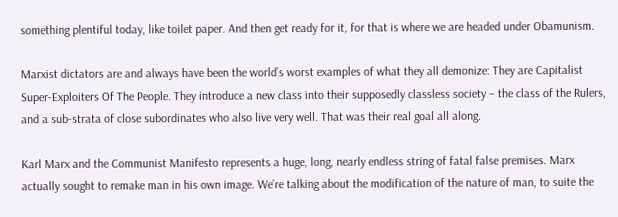something plentiful today, like toilet paper. And then get ready for it, for that is where we are headed under Obamunism.

Marxist dictators are and always have been the world’s worst examples of what they all demonize: They are Capitalist Super-Exploiters Of The People. They introduce a new class into their supposedly classless society – the class of the Rulers, and a sub-strata of close subordinates who also live very well. That was their real goal all along.

Karl Marx and the Communist Manifesto represents a huge, long, nearly endless string of fatal false premises. Marx actually sought to remake man in his own image. We’re talking about the modification of the nature of man, to suite the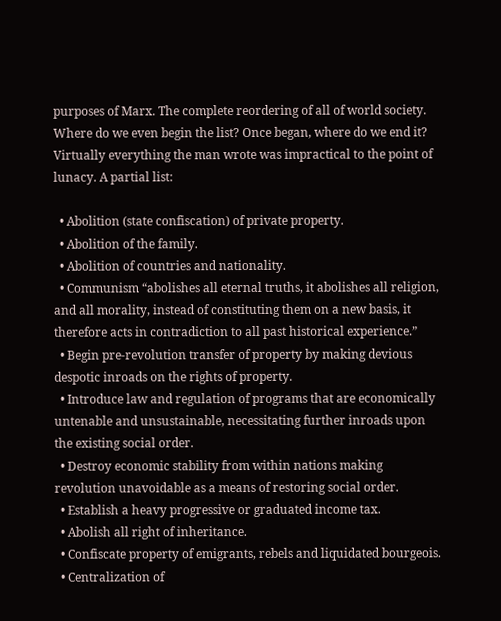purposes of Marx. The complete reordering of all of world society. Where do we even begin the list? Once began, where do we end it? Virtually everything the man wrote was impractical to the point of lunacy. A partial list:

  • Abolition (state confiscation) of private property.
  • Abolition of the family.
  • Abolition of countries and nationality.
  • Communism “abolishes all eternal truths, it abolishes all religion, and all morality, instead of constituting them on a new basis, it therefore acts in contradiction to all past historical experience.”
  • Begin pre-revolution transfer of property by making devious despotic inroads on the rights of property.
  • Introduce law and regulation of programs that are economically untenable and unsustainable, necessitating further inroads upon the existing social order.
  • Destroy economic stability from within nations making revolution unavoidable as a means of restoring social order.
  • Establish a heavy progressive or graduated income tax.
  • Abolish all right of inheritance.
  • Confiscate property of emigrants, rebels and liquidated bourgeois.
  • Centralization of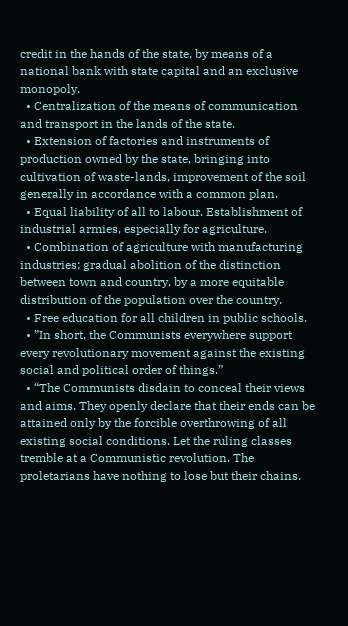credit in the hands of the state, by means of a national bank with state capital and an exclusive monopoly.
  • Centralization of the means of communication and transport in the lands of the state.
  • Extension of factories and instruments of production owned by the state, bringing into cultivation of waste-lands, improvement of the soil generally in accordance with a common plan.
  • Equal liability of all to labour. Establishment of industrial armies, especially for agriculture.
  • Combination of agriculture with manufacturing industries; gradual abolition of the distinction between town and country, by a more equitable distribution of the population over the country.
  • Free education for all children in public schools.
  • ”In short, the Communists everywhere support every revolutionary movement against the existing social and political order of things.”
  • “The Communists disdain to conceal their views and aims. They openly declare that their ends can be attained only by the forcible overthrowing of all existing social conditions. Let the ruling classes tremble at a Communistic revolution. The proletarians have nothing to lose but their chains.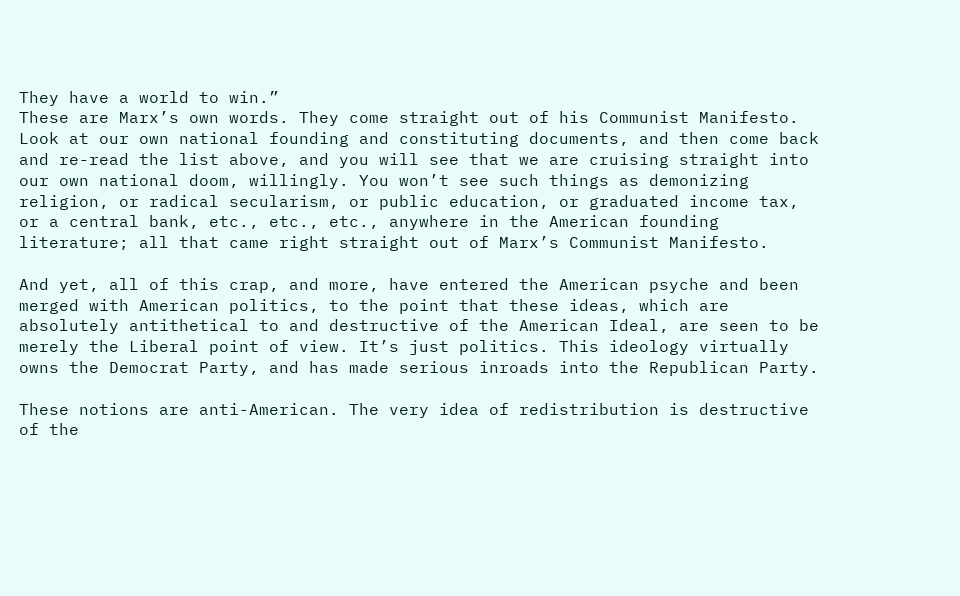They have a world to win.”
These are Marx’s own words. They come straight out of his Communist Manifesto. Look at our own national founding and constituting documents, and then come back and re-read the list above, and you will see that we are cruising straight into our own national doom, willingly. You won’t see such things as demonizing religion, or radical secularism, or public education, or graduated income tax, or a central bank, etc., etc., etc., anywhere in the American founding literature; all that came right straight out of Marx’s Communist Manifesto.

And yet, all of this crap, and more, have entered the American psyche and been merged with American politics, to the point that these ideas, which are absolutely antithetical to and destructive of the American Ideal, are seen to be merely the Liberal point of view. It’s just politics. This ideology virtually owns the Democrat Party, and has made serious inroads into the Republican Party.

These notions are anti-American. The very idea of redistribution is destructive of the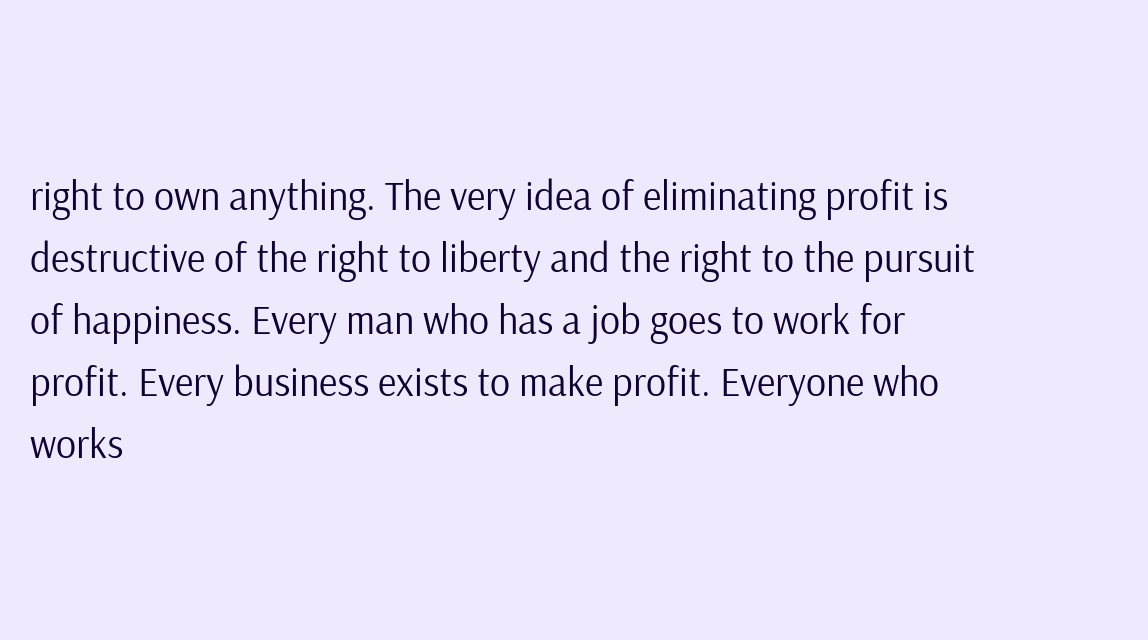right to own anything. The very idea of eliminating profit is destructive of the right to liberty and the right to the pursuit of happiness. Every man who has a job goes to work for profit. Every business exists to make profit. Everyone who works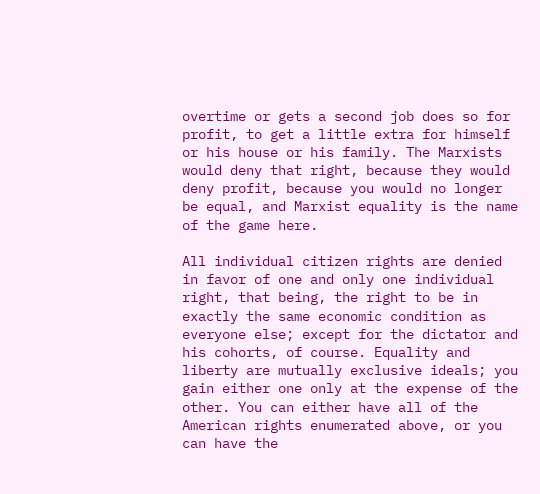overtime or gets a second job does so for profit, to get a little extra for himself or his house or his family. The Marxists would deny that right, because they would deny profit, because you would no longer be equal, and Marxist equality is the name of the game here.

All individual citizen rights are denied in favor of one and only one individual right, that being, the right to be in exactly the same economic condition as everyone else; except for the dictator and his cohorts, of course. Equality and liberty are mutually exclusive ideals; you gain either one only at the expense of the other. You can either have all of the American rights enumerated above, or you can have the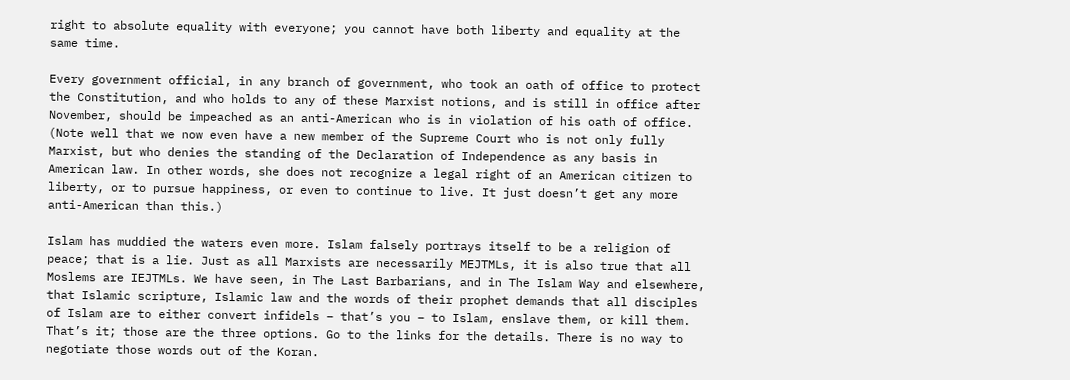right to absolute equality with everyone; you cannot have both liberty and equality at the same time.

Every government official, in any branch of government, who took an oath of office to protect the Constitution, and who holds to any of these Marxist notions, and is still in office after November, should be impeached as an anti-American who is in violation of his oath of office. (Note well that we now even have a new member of the Supreme Court who is not only fully Marxist, but who denies the standing of the Declaration of Independence as any basis in American law. In other words, she does not recognize a legal right of an American citizen to liberty, or to pursue happiness, or even to continue to live. It just doesn’t get any more anti-American than this.)

Islam has muddied the waters even more. Islam falsely portrays itself to be a religion of peace; that is a lie. Just as all Marxists are necessarily MEJTMLs, it is also true that all Moslems are IEJTMLs. We have seen, in The Last Barbarians, and in The Islam Way and elsewhere, that Islamic scripture, Islamic law and the words of their prophet demands that all disciples of Islam are to either convert infidels – that’s you – to Islam, enslave them, or kill them. That’s it; those are the three options. Go to the links for the details. There is no way to negotiate those words out of the Koran.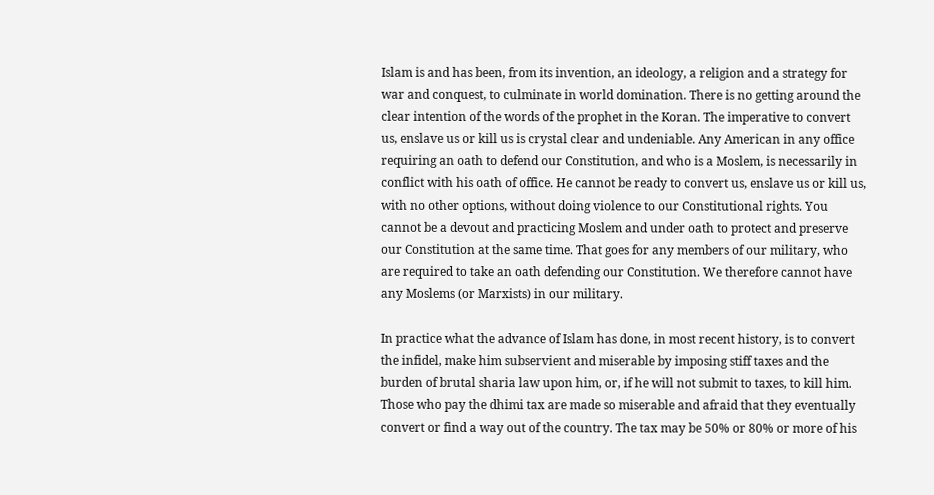Islam is and has been, from its invention, an ideology, a religion and a strategy for war and conquest, to culminate in world domination. There is no getting around the clear intention of the words of the prophet in the Koran. The imperative to convert us, enslave us or kill us is crystal clear and undeniable. Any American in any office requiring an oath to defend our Constitution, and who is a Moslem, is necessarily in conflict with his oath of office. He cannot be ready to convert us, enslave us or kill us, with no other options, without doing violence to our Constitutional rights. You cannot be a devout and practicing Moslem and under oath to protect and preserve our Constitution at the same time. That goes for any members of our military, who are required to take an oath defending our Constitution. We therefore cannot have any Moslems (or Marxists) in our military.

In practice what the advance of Islam has done, in most recent history, is to convert the infidel, make him subservient and miserable by imposing stiff taxes and the burden of brutal sharia law upon him, or, if he will not submit to taxes, to kill him. Those who pay the dhimi tax are made so miserable and afraid that they eventually convert or find a way out of the country. The tax may be 50% or 80% or more of his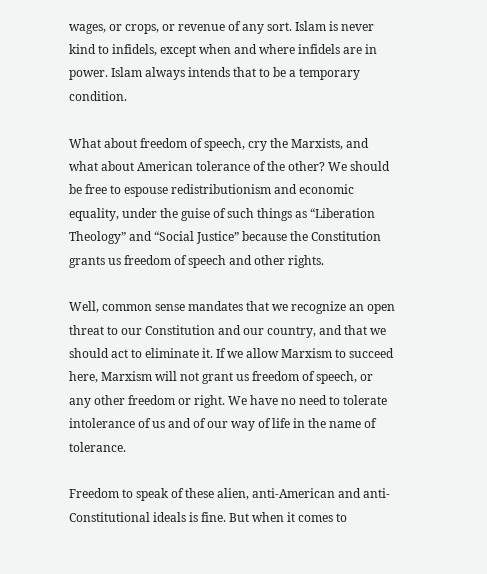wages, or crops, or revenue of any sort. Islam is never kind to infidels, except when and where infidels are in power. Islam always intends that to be a temporary condition.

What about freedom of speech, cry the Marxists, and what about American tolerance of the other? We should be free to espouse redistributionism and economic equality, under the guise of such things as “Liberation Theology” and “Social Justice” because the Constitution grants us freedom of speech and other rights.

Well, common sense mandates that we recognize an open threat to our Constitution and our country, and that we should act to eliminate it. If we allow Marxism to succeed here, Marxism will not grant us freedom of speech, or any other freedom or right. We have no need to tolerate intolerance of us and of our way of life in the name of tolerance.

Freedom to speak of these alien, anti-American and anti-Constitutional ideals is fine. But when it comes to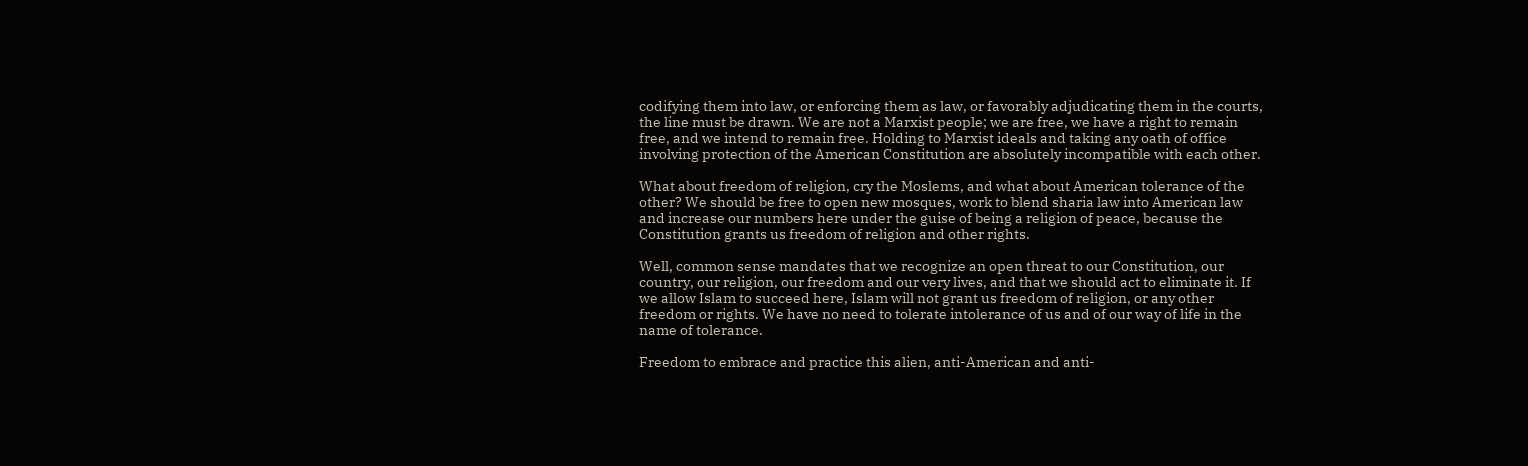codifying them into law, or enforcing them as law, or favorably adjudicating them in the courts, the line must be drawn. We are not a Marxist people; we are free, we have a right to remain free, and we intend to remain free. Holding to Marxist ideals and taking any oath of office involving protection of the American Constitution are absolutely incompatible with each other.

What about freedom of religion, cry the Moslems, and what about American tolerance of the other? We should be free to open new mosques, work to blend sharia law into American law and increase our numbers here under the guise of being a religion of peace, because the Constitution grants us freedom of religion and other rights.

Well, common sense mandates that we recognize an open threat to our Constitution, our country, our religion, our freedom and our very lives, and that we should act to eliminate it. If we allow Islam to succeed here, Islam will not grant us freedom of religion, or any other freedom or rights. We have no need to tolerate intolerance of us and of our way of life in the name of tolerance.

Freedom to embrace and practice this alien, anti-American and anti-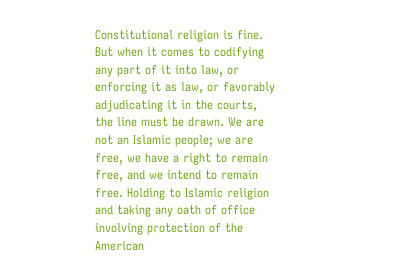Constitutional religion is fine. But when it comes to codifying any part of it into law, or enforcing it as law, or favorably adjudicating it in the courts, the line must be drawn. We are not an Islamic people; we are free, we have a right to remain free, and we intend to remain free. Holding to Islamic religion and taking any oath of office involving protection of the American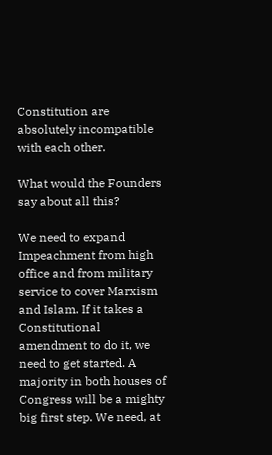Constitution are absolutely incompatible with each other.

What would the Founders say about all this?

We need to expand Impeachment from high office and from military service to cover Marxism and Islam. If it takes a Constitutional amendment to do it, we need to get started. A majority in both houses of Congress will be a mighty big first step. We need, at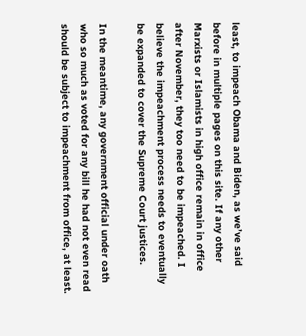least, to impeach Obama and Biden, as we’ve said before in multiple pages on this site. If any other Marxists or Islamists in high office remain in office after November, they too need to be impeached. I believe the impeachment process needs to eventually be expanded to cover the Supreme Court justices.

In the meantime, any government official under oath who so much as voted for any bill he had not even read should be subject to impeachment from office, at least.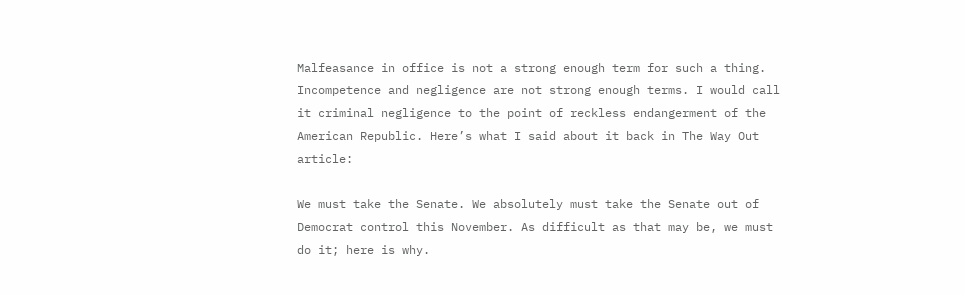Malfeasance in office is not a strong enough term for such a thing. Incompetence and negligence are not strong enough terms. I would call it criminal negligence to the point of reckless endangerment of the American Republic. Here’s what I said about it back in The Way Out article:

We must take the Senate. We absolutely must take the Senate out of Democrat control this November. As difficult as that may be, we must do it; here is why.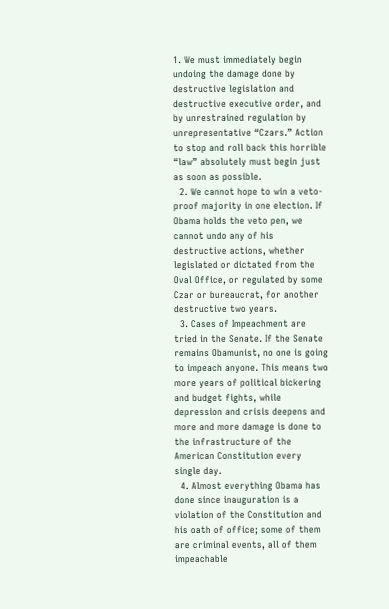1. We must immediately begin undoing the damage done by destructive legislation and destructive executive order, and by unrestrained regulation by unrepresentative “Czars.” Action to stop and roll back this horrible “law” absolutely must begin just as soon as possible.
  2. We cannot hope to win a veto-proof majority in one election. If Obama holds the veto pen, we cannot undo any of his destructive actions, whether legislated or dictated from the Oval Office, or regulated by some Czar or bureaucrat, for another destructive two years.
  3. Cases of Impeachment are tried in the Senate. If the Senate remains Obamunist, no one is going to impeach anyone. This means two more years of political bickering and budget fights, while depression and crisis deepens and more and more damage is done to the infrastructure of the American Constitution every single day.
  4. Almost everything Obama has done since inauguration is a violation of the Constitution and his oath of office; some of them are criminal events, all of them impeachable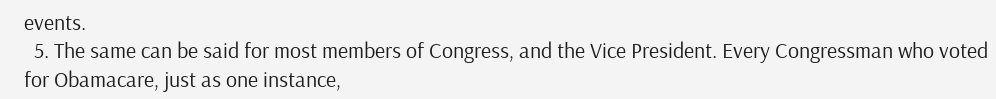events.
  5. The same can be said for most members of Congress, and the Vice President. Every Congressman who voted for Obamacare, just as one instance,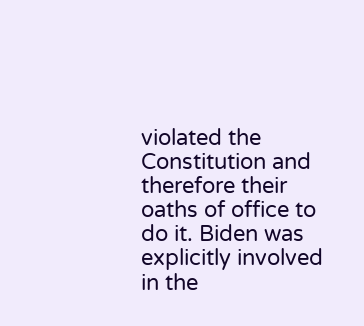violated the Constitution and therefore their oaths of office to do it. Biden was explicitly involved in the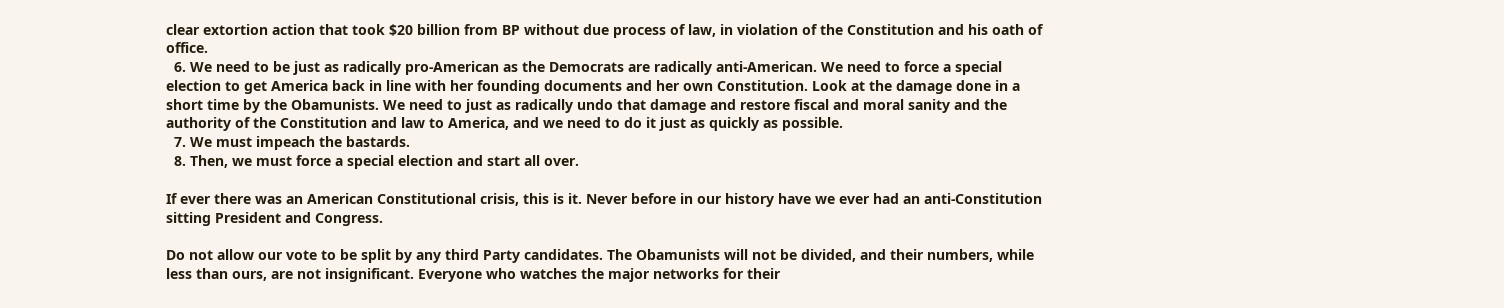clear extortion action that took $20 billion from BP without due process of law, in violation of the Constitution and his oath of office.
  6. We need to be just as radically pro-American as the Democrats are radically anti-American. We need to force a special election to get America back in line with her founding documents and her own Constitution. Look at the damage done in a short time by the Obamunists. We need to just as radically undo that damage and restore fiscal and moral sanity and the authority of the Constitution and law to America, and we need to do it just as quickly as possible.
  7. We must impeach the bastards.
  8. Then, we must force a special election and start all over.

If ever there was an American Constitutional crisis, this is it. Never before in our history have we ever had an anti-Constitution sitting President and Congress.

Do not allow our vote to be split by any third Party candidates. The Obamunists will not be divided, and their numbers, while less than ours, are not insignificant. Everyone who watches the major networks for their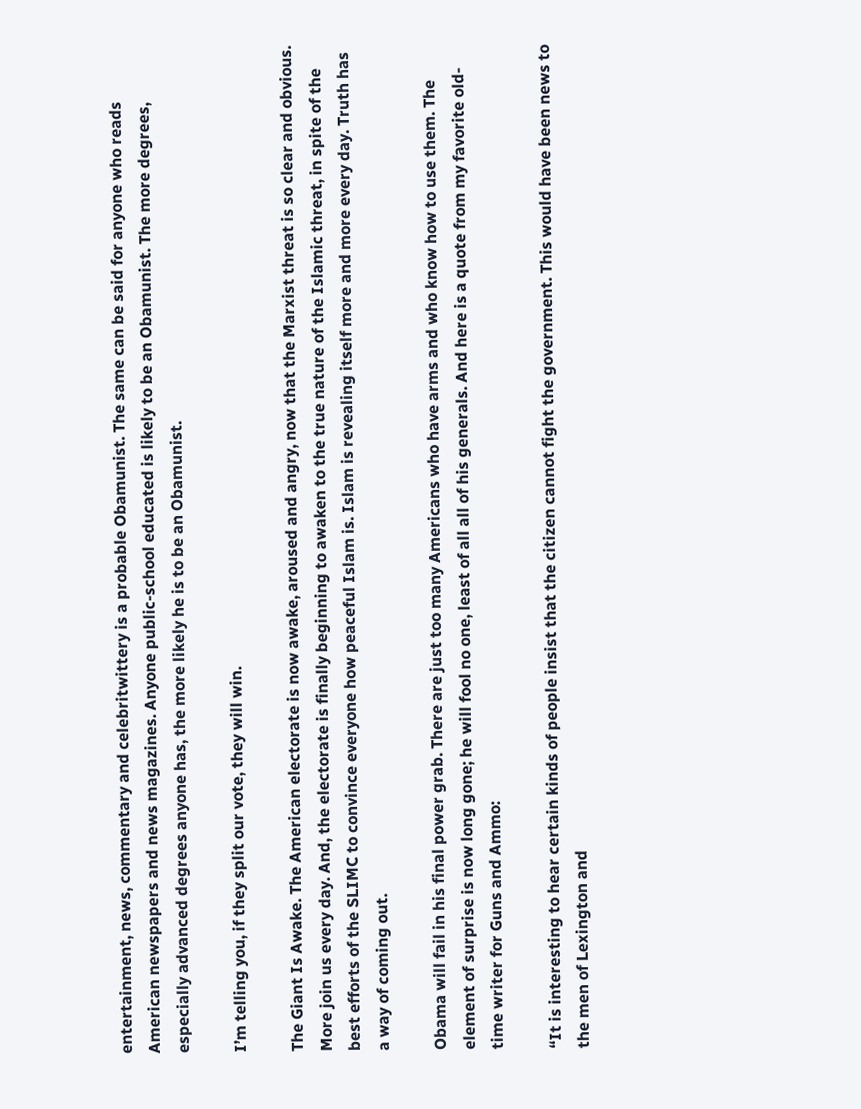entertainment, news, commentary and celebritwittery is a probable Obamunist. The same can be said for anyone who reads American newspapers and news magazines. Anyone public-school educated is likely to be an Obamunist. The more degrees, especially advanced degrees anyone has, the more likely he is to be an Obamunist.

I’m telling you, if they split our vote, they will win.

The Giant Is Awake. The American electorate is now awake, aroused and angry, now that the Marxist threat is so clear and obvious. More join us every day. And, the electorate is finally beginning to awaken to the true nature of the Islamic threat, in spite of the best efforts of the SLIMC to convince everyone how peaceful Islam is. Islam is revealing itself more and more every day. Truth has a way of coming out.

Obama will fail in his final power grab. There are just too many Americans who have arms and who know how to use them. The element of surprise is now long gone; he will fool no one, least of all all of his generals. And here is a quote from my favorite old-time writer for Guns and Ammo:

“It is interesting to hear certain kinds of people insist that the citizen cannot fight the government. This would have been news to the men of Lexington and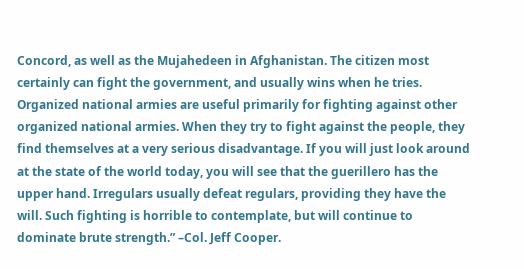Concord, as well as the Mujahedeen in Afghanistan. The citizen most certainly can fight the government, and usually wins when he tries. Organized national armies are useful primarily for fighting against other organized national armies. When they try to fight against the people, they find themselves at a very serious disadvantage. If you will just look around at the state of the world today, you will see that the guerillero has the upper hand. Irregulars usually defeat regulars, providing they have the will. Such fighting is horrible to contemplate, but will continue to dominate brute strength.” –Col. Jeff Cooper.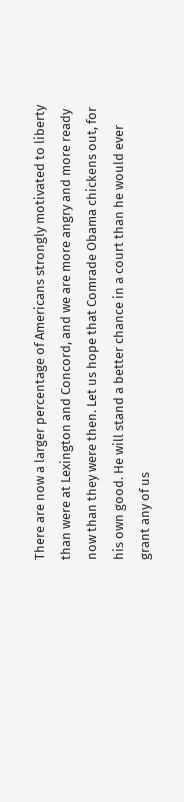There are now a larger percentage of Americans strongly motivated to liberty than were at Lexington and Concord, and we are more angry and more ready now than they were then. Let us hope that Comrade Obama chickens out, for his own good. He will stand a better chance in a court than he would ever grant any of us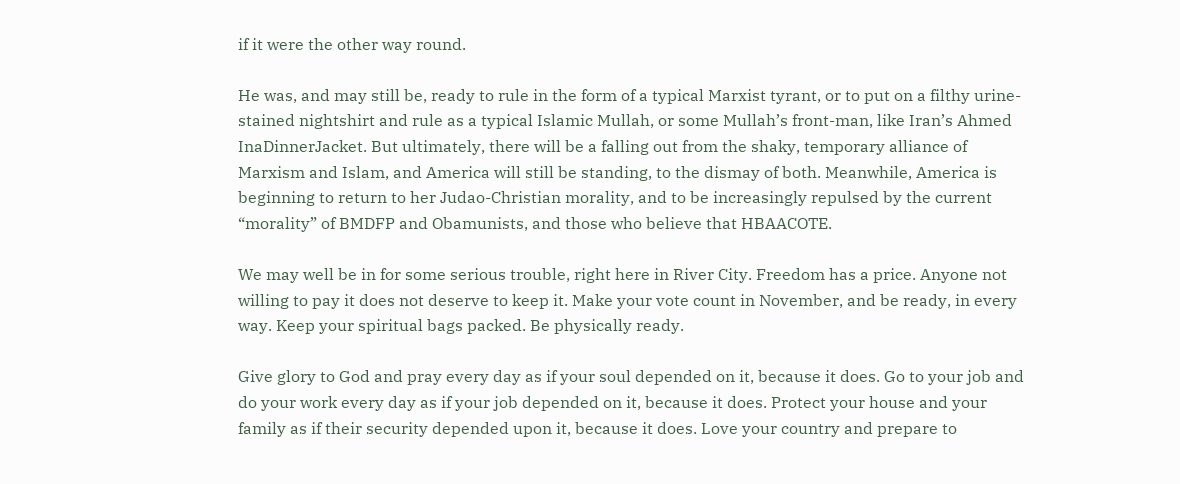if it were the other way round.

He was, and may still be, ready to rule in the form of a typical Marxist tyrant, or to put on a filthy urine-stained nightshirt and rule as a typical Islamic Mullah, or some Mullah’s front-man, like Iran’s Ahmed InaDinnerJacket. But ultimately, there will be a falling out from the shaky, temporary alliance of Marxism and Islam, and America will still be standing, to the dismay of both. Meanwhile, America is beginning to return to her Judao-Christian morality, and to be increasingly repulsed by the current “morality” of BMDFP and Obamunists, and those who believe that HBAACOTE.

We may well be in for some serious trouble, right here in River City. Freedom has a price. Anyone not willing to pay it does not deserve to keep it. Make your vote count in November, and be ready, in every way. Keep your spiritual bags packed. Be physically ready.

Give glory to God and pray every day as if your soul depended on it, because it does. Go to your job and do your work every day as if your job depended on it, because it does. Protect your house and your family as if their security depended upon it, because it does. Love your country and prepare to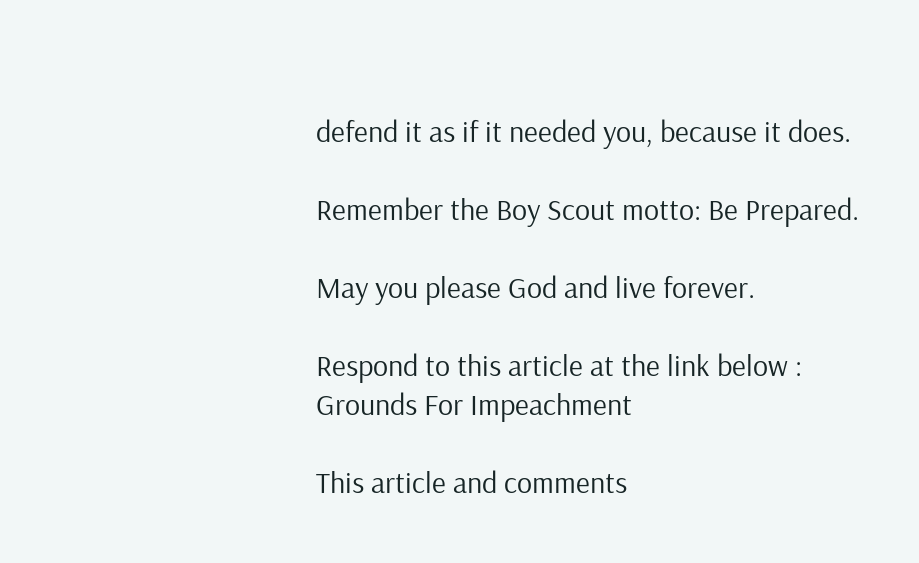defend it as if it needed you, because it does.

Remember the Boy Scout motto: Be Prepared.

May you please God and live forever.

Respond to this article at the link below :
Grounds For Impeachment

This article and comments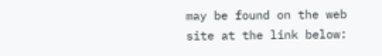may be found on the web site at the link below: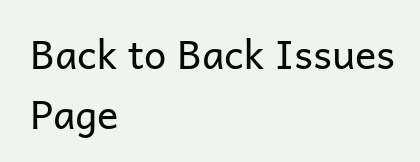Back to Back Issues Page